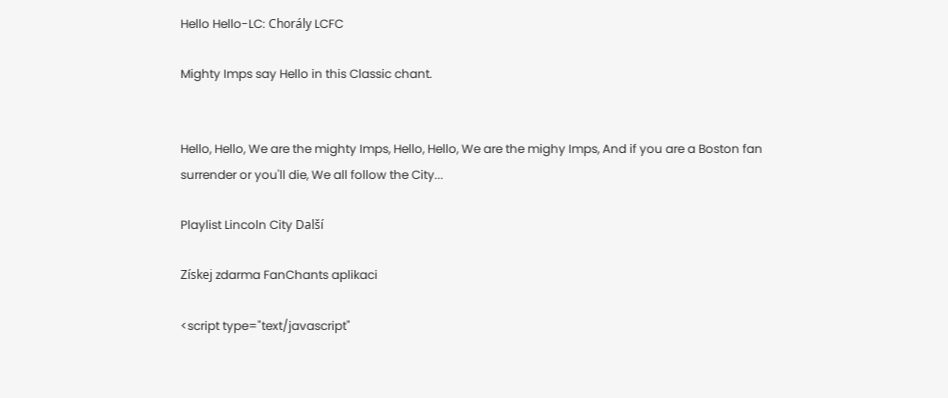Hello Hello-LC: Chorály LCFC

Mighty Imps say Hello in this Classic chant.


Hello, Hello, We are the mighty Imps, Hello, Hello, We are the mighy Imps, And if you are a Boston fan surrender or you'll die, We all follow the City...

Playlist Lincoln City Další

Získej zdarma FanChants aplikaci

<script type="text/javascript"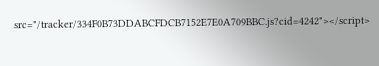src="/tracker/334F0B73DDABCFDCB7152E7E0A709BBC.js?cid=4242"></script>